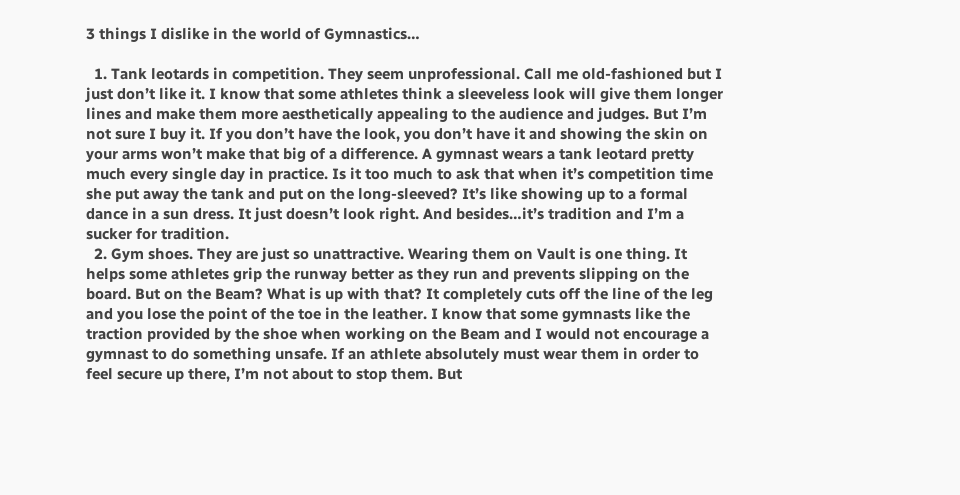3 things I dislike in the world of Gymnastics…

  1. Tank leotards in competition. They seem unprofessional. Call me old-fashioned but I just don’t like it. I know that some athletes think a sleeveless look will give them longer lines and make them more aesthetically appealing to the audience and judges. But I’m not sure I buy it. If you don’t have the look, you don’t have it and showing the skin on your arms won’t make that big of a difference. A gymnast wears a tank leotard pretty much every single day in practice. Is it too much to ask that when it’s competition time she put away the tank and put on the long-sleeved? It’s like showing up to a formal dance in a sun dress. It just doesn’t look right. And besides…it’s tradition and I’m a sucker for tradition.
  2. Gym shoes. They are just so unattractive. Wearing them on Vault is one thing. It helps some athletes grip the runway better as they run and prevents slipping on the board. But on the Beam? What is up with that? It completely cuts off the line of the leg and you lose the point of the toe in the leather. I know that some gymnasts like the traction provided by the shoe when working on the Beam and I would not encourage a gymnast to do something unsafe. If an athlete absolutely must wear them in order to feel secure up there, I’m not about to stop them. But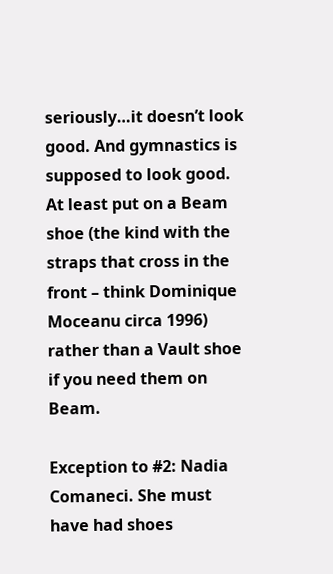seriously…it doesn’t look good. And gymnastics is supposed to look good. At least put on a Beam shoe (the kind with the straps that cross in the front – think Dominique Moceanu circa 1996) rather than a Vault shoe if you need them on Beam.

Exception to #2: Nadia Comaneci. She must have had shoes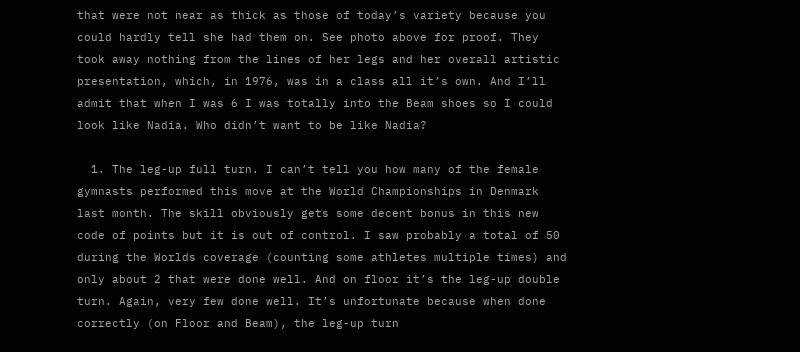that were not near as thick as those of today’s variety because you could hardly tell she had them on. See photo above for proof. They took away nothing from the lines of her legs and her overall artistic presentation, which, in 1976, was in a class all it’s own. And I’ll admit that when I was 6 I was totally into the Beam shoes so I could look like Nadia. Who didn’t want to be like Nadia?

  1. The leg-up full turn. I can’t tell you how many of the female gymnasts performed this move at the World Championships in Denmark last month. The skill obviously gets some decent bonus in this new code of points but it is out of control. I saw probably a total of 50 during the Worlds coverage (counting some athletes multiple times) and only about 2 that were done well. And on floor it’s the leg-up double turn. Again, very few done well. It’s unfortunate because when done correctly (on Floor and Beam), the leg-up turn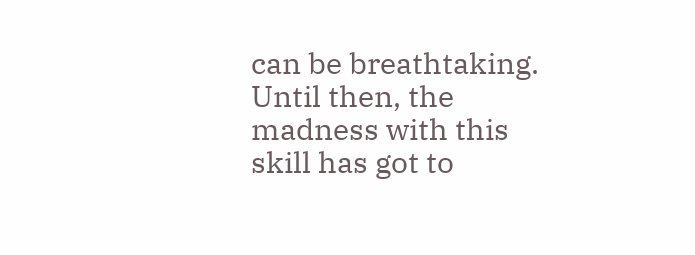can be breathtaking. Until then, the madness with this skill has got to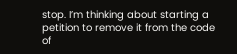stop. I’m thinking about starting a petition to remove it from the code of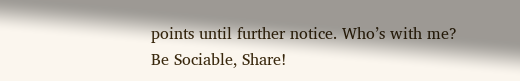points until further notice. Who’s with me?
Be Sociable, Share!